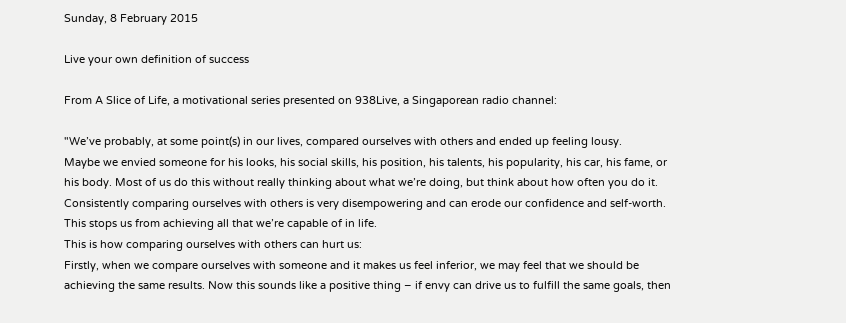Sunday, 8 February 2015

Live your own definition of success

From A Slice of Life, a motivational series presented on 938Live, a Singaporean radio channel:

"We’ve probably, at some point(s) in our lives, compared ourselves with others and ended up feeling lousy.
Maybe we envied someone for his looks, his social skills, his position, his talents, his popularity, his car, his fame, or his body. Most of us do this without really thinking about what we’re doing, but think about how often you do it.
Consistently comparing ourselves with others is very disempowering and can erode our confidence and self-worth. This stops us from achieving all that we’re capable of in life.
This is how comparing ourselves with others can hurt us:
Firstly, when we compare ourselves with someone and it makes us feel inferior, we may feel that we should be achieving the same results. Now this sounds like a positive thing – if envy can drive us to fulfill the same goals, then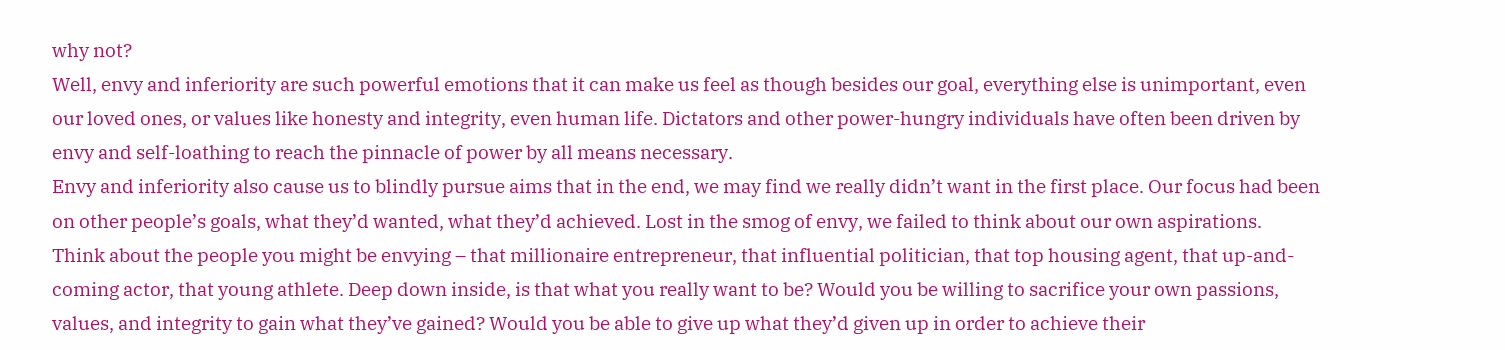why not?
Well, envy and inferiority are such powerful emotions that it can make us feel as though besides our goal, everything else is unimportant, even our loved ones, or values like honesty and integrity, even human life. Dictators and other power-hungry individuals have often been driven by envy and self-loathing to reach the pinnacle of power by all means necessary.
Envy and inferiority also cause us to blindly pursue aims that in the end, we may find we really didn’t want in the first place. Our focus had been on other people’s goals, what they’d wanted, what they’d achieved. Lost in the smog of envy, we failed to think about our own aspirations.
Think about the people you might be envying – that millionaire entrepreneur, that influential politician, that top housing agent, that up-and-coming actor, that young athlete. Deep down inside, is that what you really want to be? Would you be willing to sacrifice your own passions, values, and integrity to gain what they’ve gained? Would you be able to give up what they’d given up in order to achieve their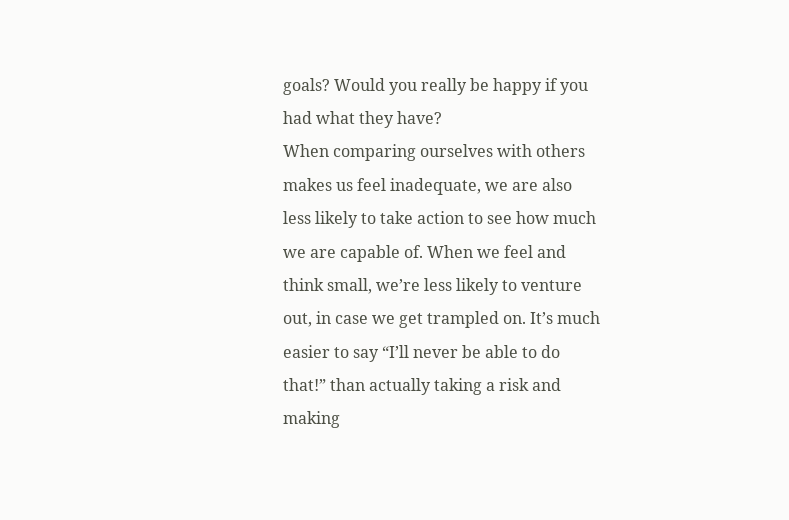goals? Would you really be happy if you had what they have?
When comparing ourselves with others makes us feel inadequate, we are also less likely to take action to see how much we are capable of. When we feel and think small, we’re less likely to venture out, in case we get trampled on. It’s much easier to say “I’ll never be able to do that!” than actually taking a risk and making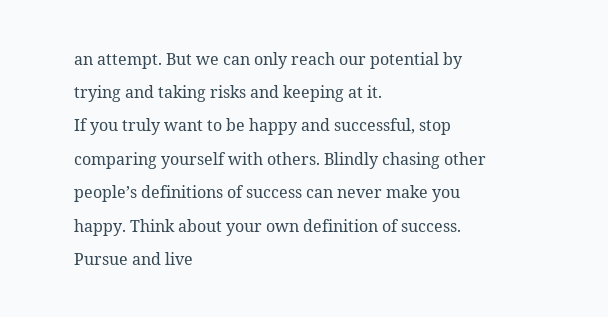an attempt. But we can only reach our potential by trying and taking risks and keeping at it.
If you truly want to be happy and successful, stop comparing yourself with others. Blindly chasing other people’s definitions of success can never make you happy. Think about your own definition of success. Pursue and live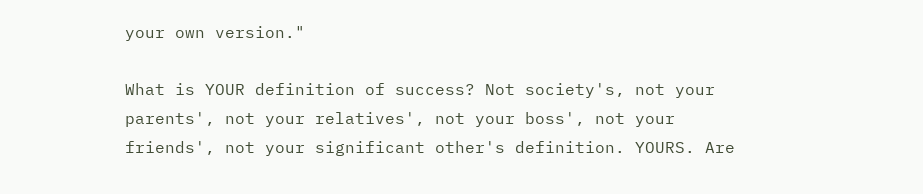your own version."

What is YOUR definition of success? Not society's, not your parents', not your relatives', not your boss', not your friends', not your significant other's definition. YOURS. Are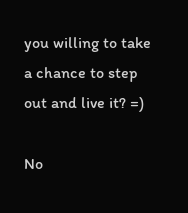you willing to take a chance to step out and live it? =)

No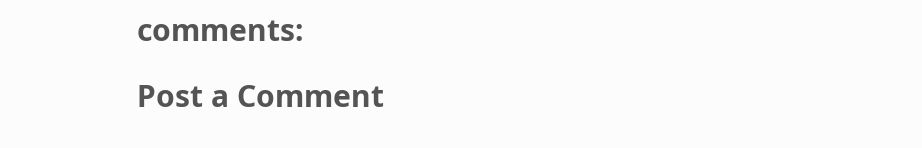comments:

Post a Comment